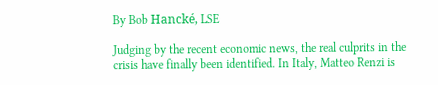By Bob Hancké, LSE

Judging by the recent economic news, the real culprits in the crisis have finally been identified. In Italy, Matteo Renzi is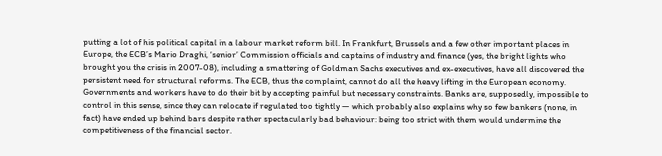putting a lot of his political capital in a labour market reform bill. In Frankfurt, Brussels and a few other important places in Europe, the ECB’s Mario Draghi, ‘senior’ Commission officials and captains of industry and finance (yes, the bright lights who brought you the crisis in 2007-08), including a smattering of Goldman Sachs executives and ex-executives, have all discovered the persistent need for structural reforms. The ECB, thus the complaint, cannot do all the heavy lifting in the European economy. Governments and workers have to do their bit by accepting painful but necessary constraints. Banks are, supposedly, impossible to control in this sense, since they can relocate if regulated too tightly — which probably also explains why so few bankers (none, in fact) have ended up behind bars despite rather spectacularly bad behaviour: being too strict with them would undermine the competitiveness of the financial sector.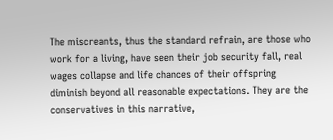The miscreants, thus the standard refrain, are those who work for a living, have seen their job security fall, real wages collapse and life chances of their offspring diminish beyond all reasonable expectations. They are the conservatives in this narrative,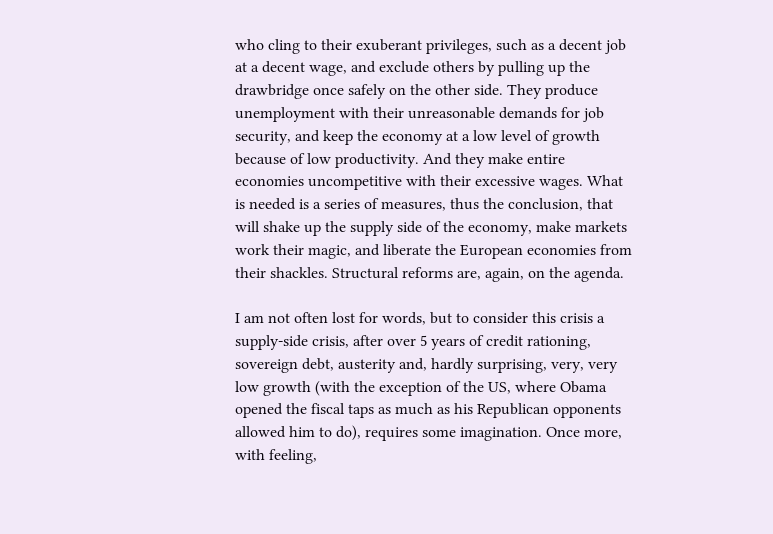who cling to their exuberant privileges, such as a decent job at a decent wage, and exclude others by pulling up the drawbridge once safely on the other side. They produce unemployment with their unreasonable demands for job security, and keep the economy at a low level of growth because of low productivity. And they make entire economies uncompetitive with their excessive wages. What is needed is a series of measures, thus the conclusion, that will shake up the supply side of the economy, make markets work their magic, and liberate the European economies from their shackles. Structural reforms are, again, on the agenda.

I am not often lost for words, but to consider this crisis a supply-side crisis, after over 5 years of credit rationing, sovereign debt, austerity and, hardly surprising, very, very low growth (with the exception of the US, where Obama opened the fiscal taps as much as his Republican opponents allowed him to do), requires some imagination. Once more, with feeling,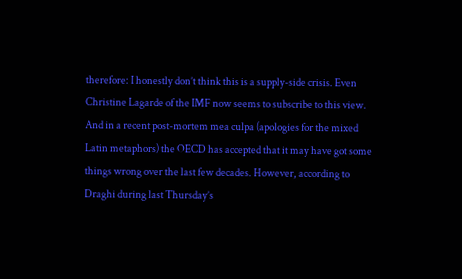therefore: I honestly don’t think this is a supply-side crisis. Even Christine Lagarde of the IMF now seems to subscribe to this view.  And in a recent post-mortem mea culpa (apologies for the mixed Latin metaphors) the OECD has accepted that it may have got some things wrong over the last few decades. However, according to Draghi during last Thursday’s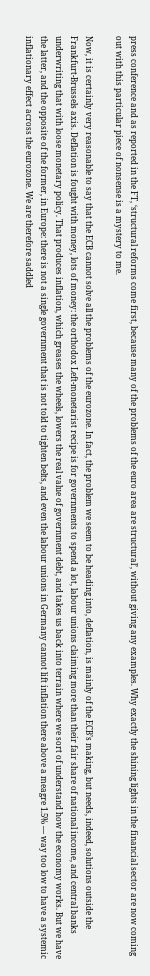press conference and as reported in the FT, ‘structural reforms come first, because many of the problems of the euro area are structural’, without giving any examples. Why exactly the shining lights in the financial sector are now coming out with this particular piece of nonsense is a mystery to me.

Now, it is certainly very reasonable to say that the ECB cannot solve all the problems of the eurozone. In fact, the problem we seem to be heading into, deflation, is mainly of the ECB’s making, but needs, indeed, solutions outside the Frankfurt-Brussels axis. Deflation is fought with money, lots of money: the orthodox Left-monetarist recipe is for governments to spend a lot, labour unions claiming more than their fair share of national income, and central banks underwriting that with loose monetary policy. That produces inflation, which greases the wheels, lowers the real value of government debt, and takes us back into terrain where we sort of understand how the economy works. But we have the latter, and the opposite of the former, in Europe: there is not a single government that is not told to tighten belts, and even the labour unions in Germany cannot lift inflation there above a meagre 1.5% — way too low to have a systemic inflationary effect across the eurozone. We are therefore saddled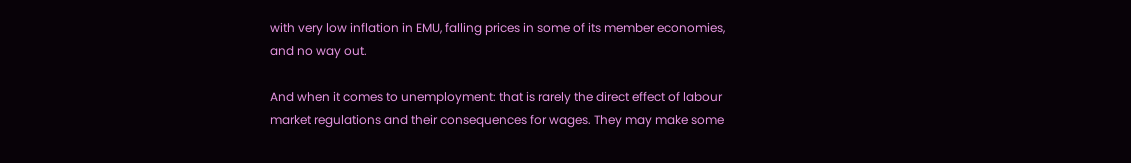with very low inflation in EMU, falling prices in some of its member economies, and no way out.

And when it comes to unemployment: that is rarely the direct effect of labour market regulations and their consequences for wages. They may make some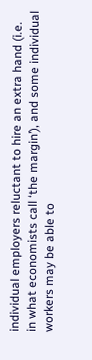individual employers reluctant to hire an extra hand (i.e. in what economists call ‘the margin’), and some individual workers may be able to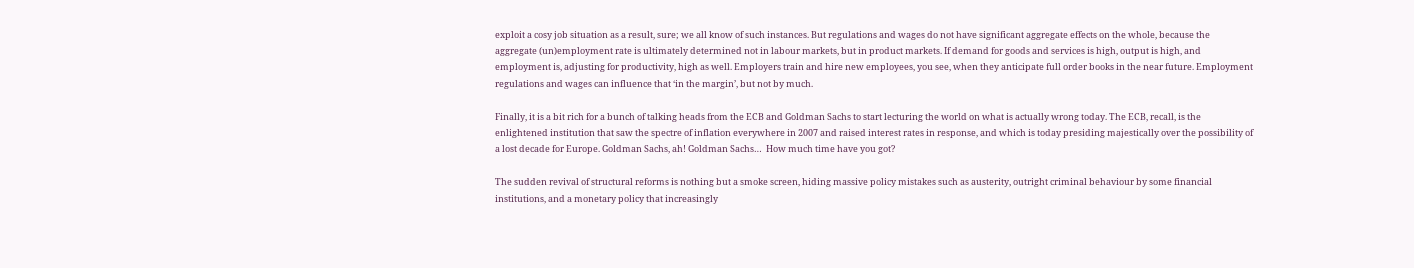exploit a cosy job situation as a result, sure; we all know of such instances. But regulations and wages do not have significant aggregate effects on the whole, because the aggregate (un)employment rate is ultimately determined not in labour markets, but in product markets. If demand for goods and services is high, output is high, and employment is, adjusting for productivity, high as well. Employers train and hire new employees, you see, when they anticipate full order books in the near future. Employment regulations and wages can influence that ‘in the margin’, but not by much.

Finally, it is a bit rich for a bunch of talking heads from the ECB and Goldman Sachs to start lecturing the world on what is actually wrong today. The ECB, recall, is the enlightened institution that saw the spectre of inflation everywhere in 2007 and raised interest rates in response, and which is today presiding majestically over the possibility of a lost decade for Europe. Goldman Sachs, ah! Goldman Sachs…  How much time have you got?

The sudden revival of structural reforms is nothing but a smoke screen, hiding massive policy mistakes such as austerity, outright criminal behaviour by some financial institutions, and a monetary policy that increasingly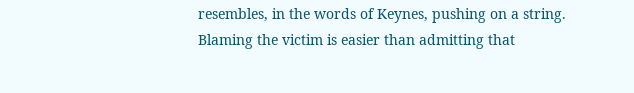resembles, in the words of Keynes, pushing on a string. Blaming the victim is easier than admitting that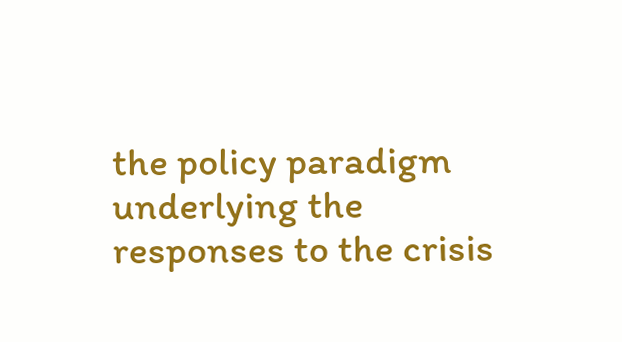the policy paradigm underlying the responses to the crisis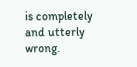is completely and utterly wrong.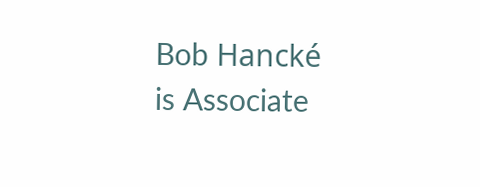Bob Hancké is Associate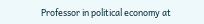Professor in political economy at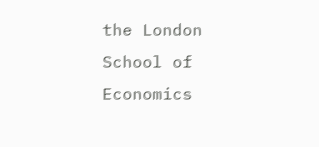the London School of Economics